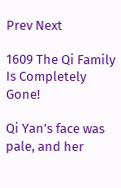Prev Next

1609 The Qi Family Is Completely Gone!

Qi Yan’s face was pale, and her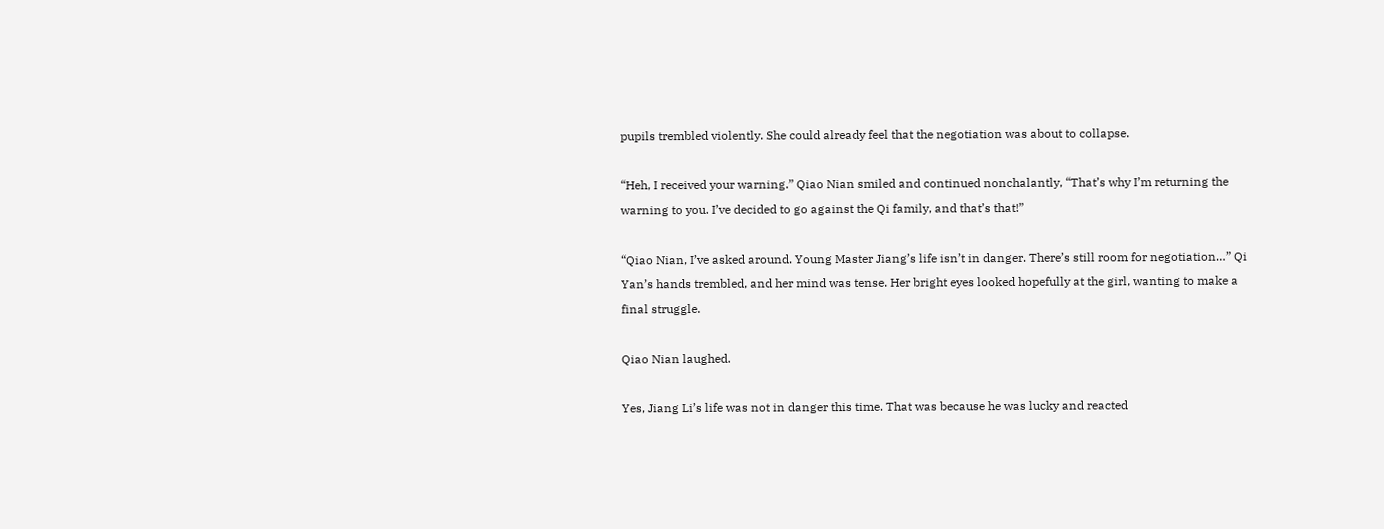pupils trembled violently. She could already feel that the negotiation was about to collapse.

“Heh, I received your warning.” Qiao Nian smiled and continued nonchalantly, “That’s why I’m returning the warning to you. I’ve decided to go against the Qi family, and that’s that!”

“Qiao Nian, I’ve asked around. Young Master Jiang’s life isn’t in danger. There’s still room for negotiation…” Qi Yan’s hands trembled, and her mind was tense. Her bright eyes looked hopefully at the girl, wanting to make a final struggle.

Qiao Nian laughed.

Yes, Jiang Li’s life was not in danger this time. That was because he was lucky and reacted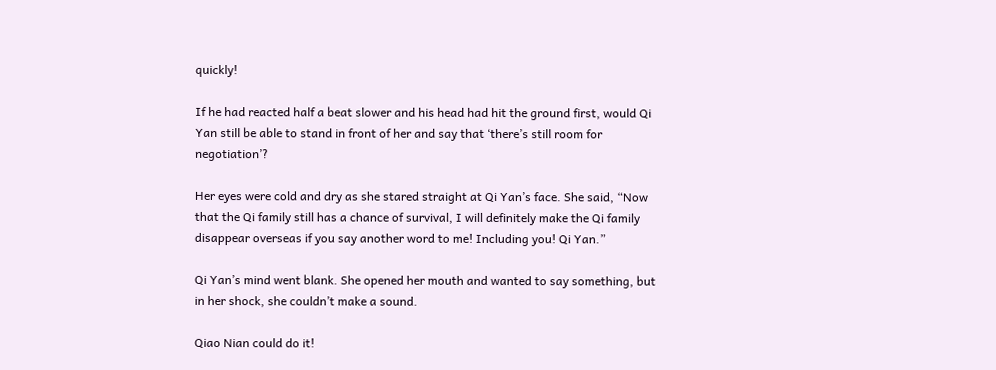quickly!

If he had reacted half a beat slower and his head had hit the ground first, would Qi Yan still be able to stand in front of her and say that ‘there’s still room for negotiation’?

Her eyes were cold and dry as she stared straight at Qi Yan’s face. She said, “Now that the Qi family still has a chance of survival, I will definitely make the Qi family disappear overseas if you say another word to me! Including you! Qi Yan.”

Qi Yan’s mind went blank. She opened her mouth and wanted to say something, but in her shock, she couldn’t make a sound.

Qiao Nian could do it!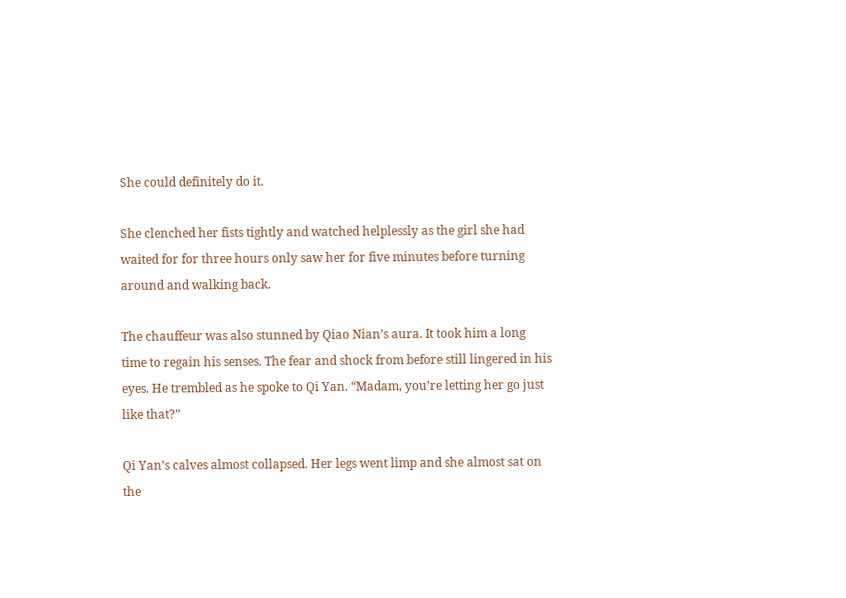She could definitely do it.

She clenched her fists tightly and watched helplessly as the girl she had waited for for three hours only saw her for five minutes before turning around and walking back.

The chauffeur was also stunned by Qiao Nian’s aura. It took him a long time to regain his senses. The fear and shock from before still lingered in his eyes. He trembled as he spoke to Qi Yan. “Madam, you’re letting her go just like that?”

Qi Yan’s calves almost collapsed. Her legs went limp and she almost sat on the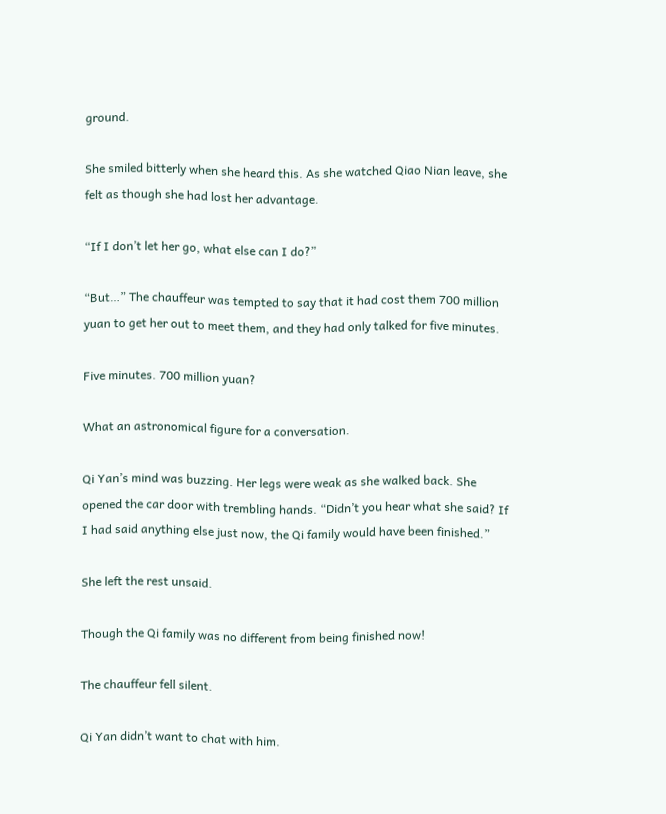ground.

She smiled bitterly when she heard this. As she watched Qiao Nian leave, she felt as though she had lost her advantage.

“If I don’t let her go, what else can I do?”

“But…” The chauffeur was tempted to say that it had cost them 700 million yuan to get her out to meet them, and they had only talked for five minutes.

Five minutes. 700 million yuan?

What an astronomical figure for a conversation.

Qi Yan’s mind was buzzing. Her legs were weak as she walked back. She opened the car door with trembling hands. “Didn’t you hear what she said? If I had said anything else just now, the Qi family would have been finished.”

She left the rest unsaid.

Though the Qi family was no different from being finished now!

The chauffeur fell silent.

Qi Yan didn’t want to chat with him.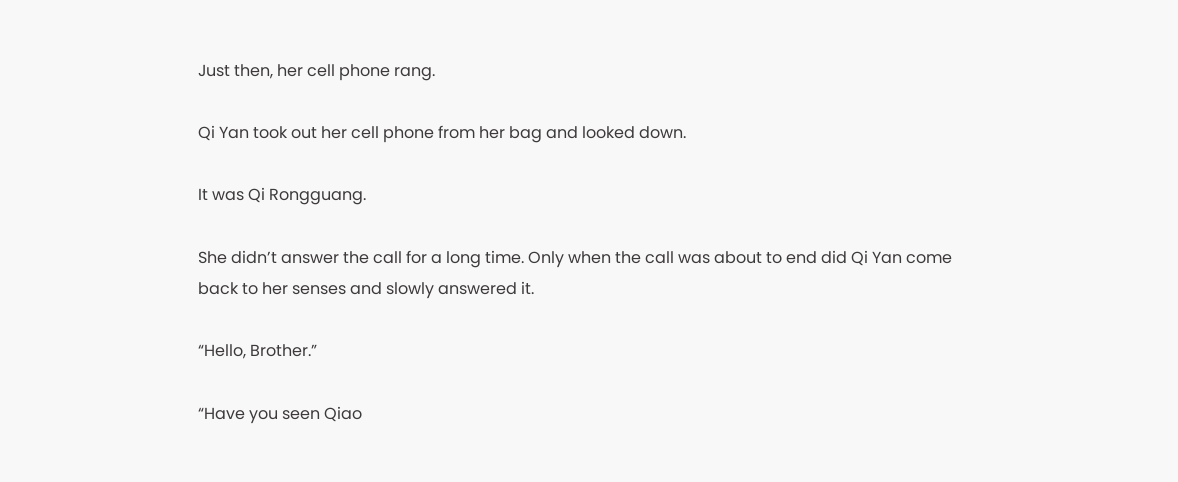Just then, her cell phone rang.

Qi Yan took out her cell phone from her bag and looked down.

It was Qi Rongguang.

She didn’t answer the call for a long time. Only when the call was about to end did Qi Yan come back to her senses and slowly answered it.

“Hello, Brother.”

“Have you seen Qiao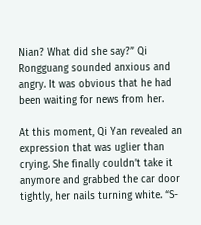Nian? What did she say?” Qi Rongguang sounded anxious and angry. It was obvious that he had been waiting for news from her.

At this moment, Qi Yan revealed an expression that was uglier than crying. She finally couldn’t take it anymore and grabbed the car door tightly, her nails turning white. “S-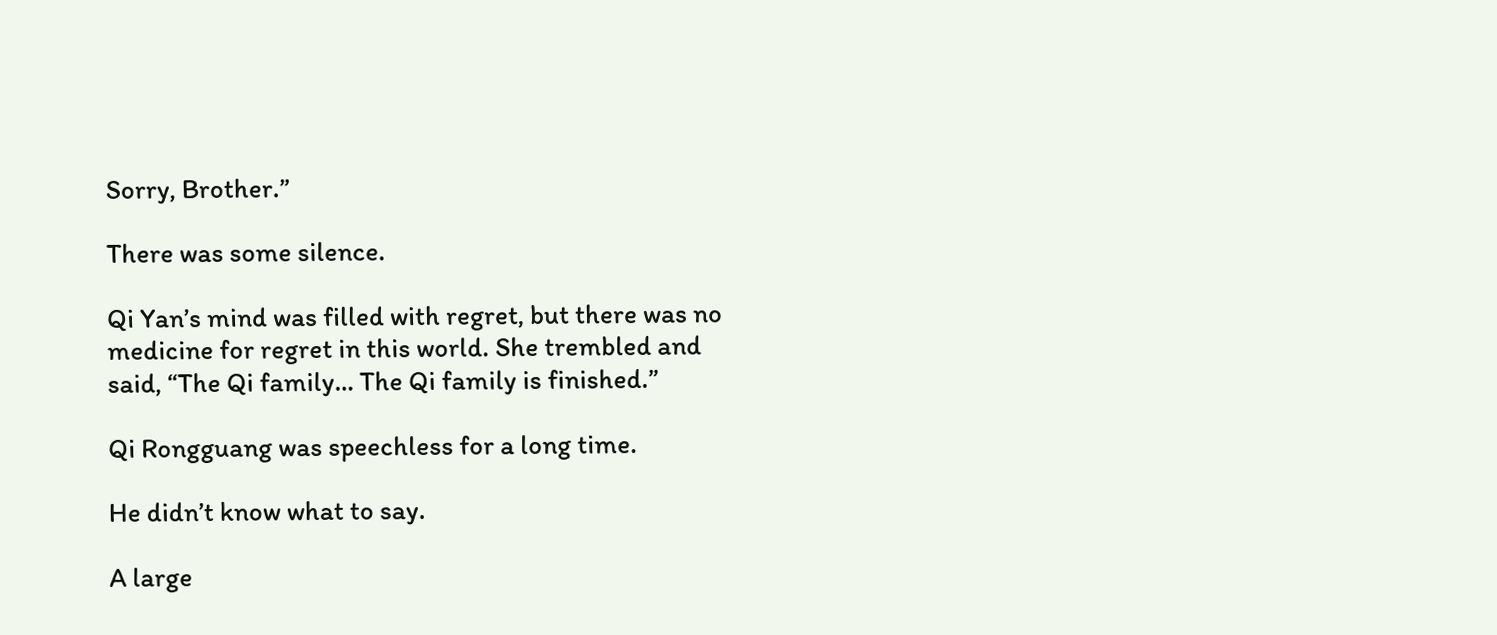Sorry, Brother.”

There was some silence.

Qi Yan’s mind was filled with regret, but there was no medicine for regret in this world. She trembled and said, “The Qi family… The Qi family is finished.”

Qi Rongguang was speechless for a long time.

He didn’t know what to say.

A large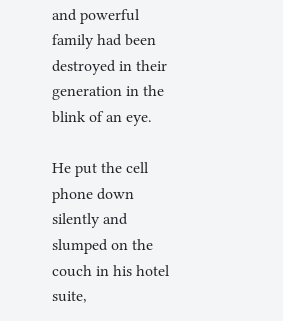and powerful family had been destroyed in their generation in the blink of an eye.

He put the cell phone down silently and slumped on the couch in his hotel suite,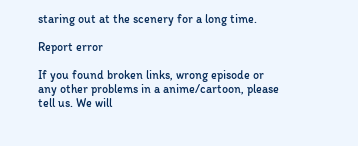staring out at the scenery for a long time.

Report error

If you found broken links, wrong episode or any other problems in a anime/cartoon, please tell us. We will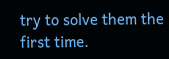try to solve them the first time.